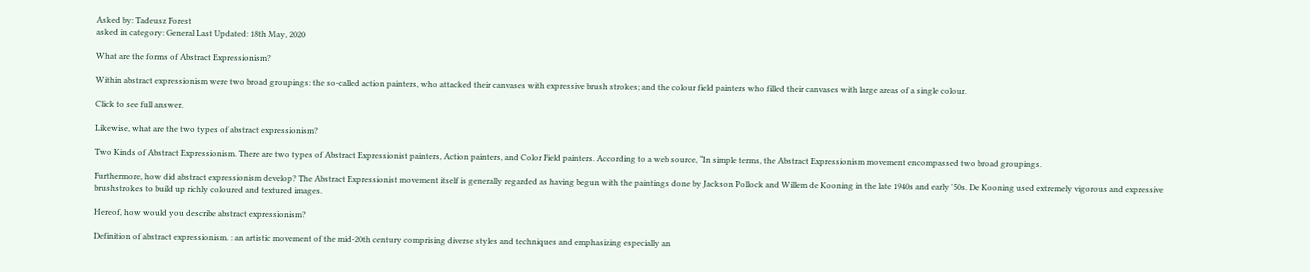Asked by: Tadeusz Forest
asked in category: General Last Updated: 18th May, 2020

What are the forms of Abstract Expressionism?

Within abstract expressionism were two broad groupings: the so-called action painters, who attacked their canvases with expressive brush strokes; and the colour field painters who filled their canvases with large areas of a single colour.

Click to see full answer.

Likewise, what are the two types of abstract expressionism?

Two Kinds of Abstract Expressionism. There are two types of Abstract Expressionist painters, Action painters, and Color Field painters. According to a web source, “In simple terms, the Abstract Expressionism movement encompassed two broad groupings.

Furthermore, how did abstract expressionism develop? The Abstract Expressionist movement itself is generally regarded as having begun with the paintings done by Jackson Pollock and Willem de Kooning in the late 1940s and early '50s. De Kooning used extremely vigorous and expressive brushstrokes to build up richly coloured and textured images.

Hereof, how would you describe abstract expressionism?

Definition of abstract expressionism. : an artistic movement of the mid-20th century comprising diverse styles and techniques and emphasizing especially an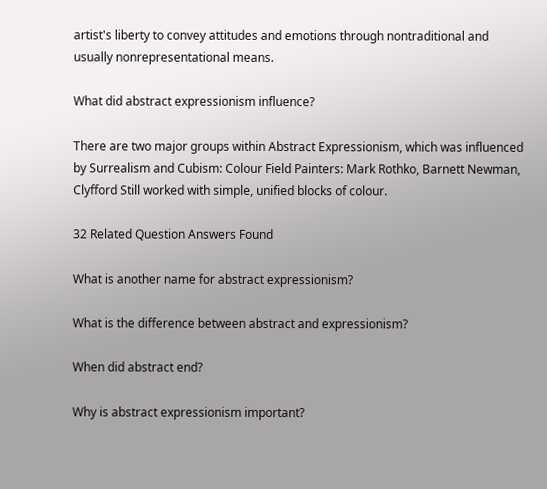artist's liberty to convey attitudes and emotions through nontraditional and usually nonrepresentational means.

What did abstract expressionism influence?

There are two major groups within Abstract Expressionism, which was influenced by Surrealism and Cubism: Colour Field Painters: Mark Rothko, Barnett Newman, Clyfford Still worked with simple, unified blocks of colour.

32 Related Question Answers Found

What is another name for abstract expressionism?

What is the difference between abstract and expressionism?

When did abstract end?

Why is abstract expressionism important?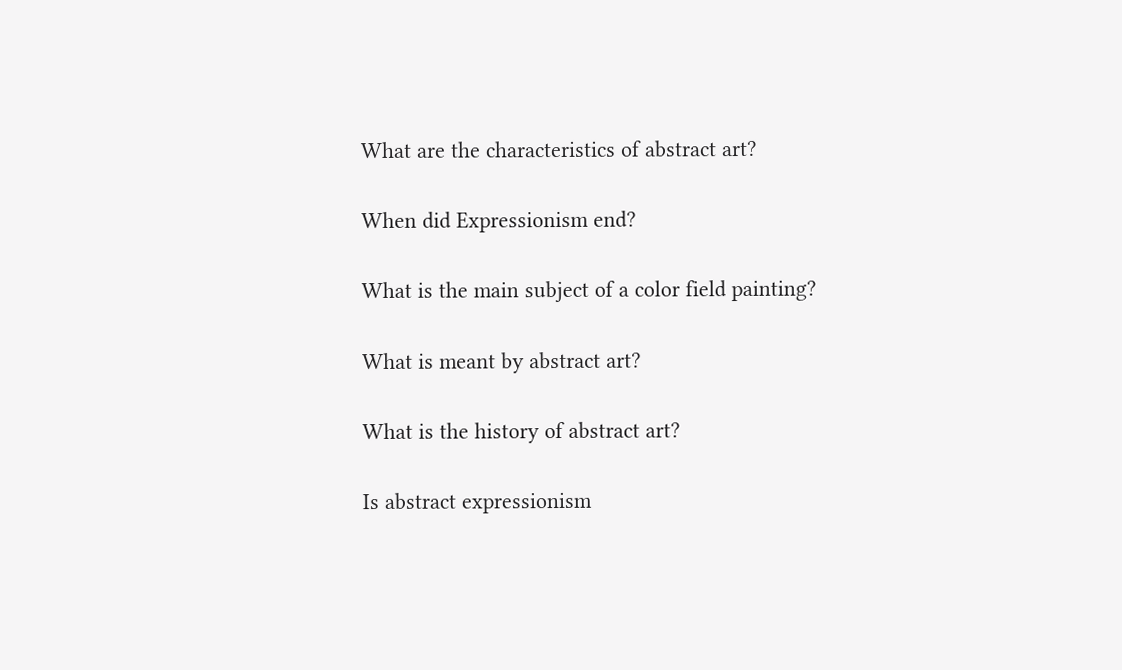What are the characteristics of abstract art?

When did Expressionism end?

What is the main subject of a color field painting?

What is meant by abstract art?

What is the history of abstract art?

Is abstract expressionism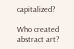capitalized?

Who created abstract art?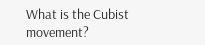What is the Cubist movement?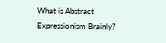What is Abstract Expressionism Brainly?